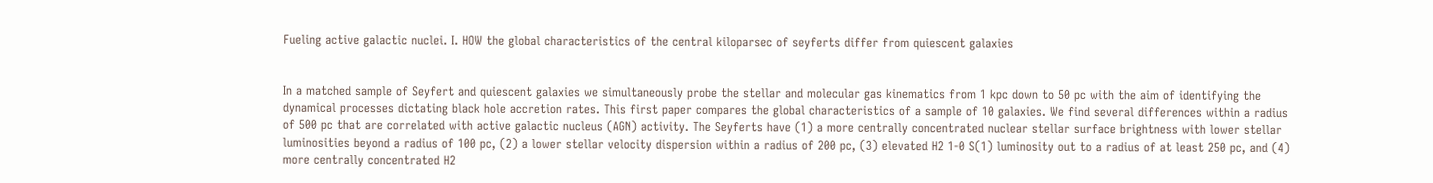Fueling active galactic nuclei. I. HOW the global characteristics of the central kiloparsec of seyferts differ from quiescent galaxies


In a matched sample of Seyfert and quiescent galaxies we simultaneously probe the stellar and molecular gas kinematics from 1 kpc down to 50 pc with the aim of identifying the dynamical processes dictating black hole accretion rates. This first paper compares the global characteristics of a sample of 10 galaxies. We find several differences within a radius of 500 pc that are correlated with active galactic nucleus (AGN) activity. The Seyferts have (1) a more centrally concentrated nuclear stellar surface brightness with lower stellar luminosities beyond a radius of 100 pc, (2) a lower stellar velocity dispersion within a radius of 200 pc, (3) elevated H2 1-0 S(1) luminosity out to a radius of at least 250 pc, and (4) more centrally concentrated H2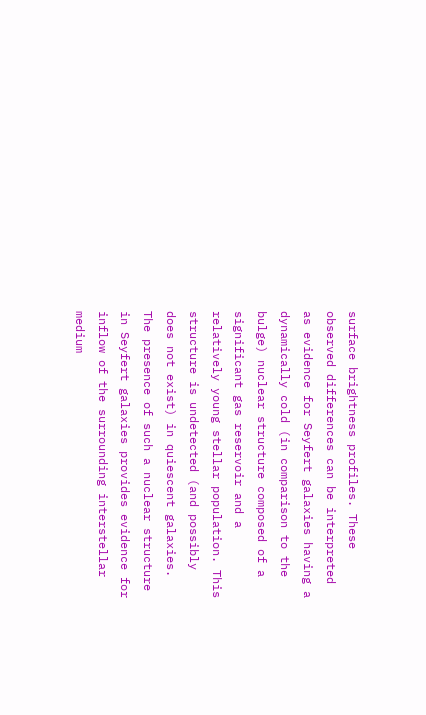surface brightness profiles. These observed differences can be interpreted as evidence for Seyfert galaxies having a dynamically cold (in comparison to the bulge) nuclear structure composed of a significant gas reservoir and a relatively young stellar population. This structure is undetected (and possibly does not exist) in quiescent galaxies. The presence of such a nuclear structure in Seyfert galaxies provides evidence for inflow of the surrounding interstellar medium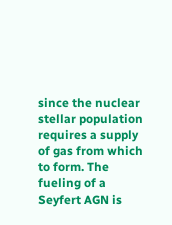since the nuclear stellar population requires a supply of gas from which to form. The fueling of a Seyfert AGN is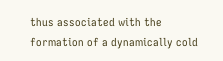thus associated with the formation of a dynamically cold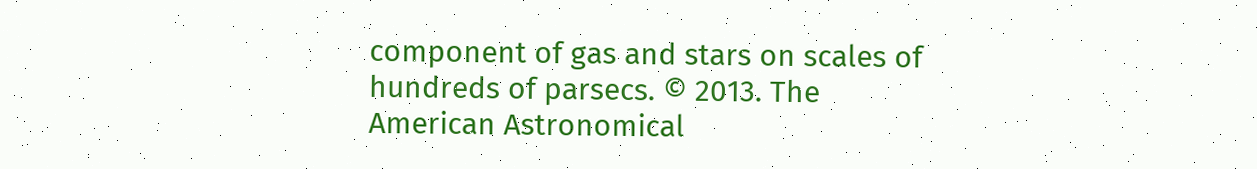component of gas and stars on scales of hundreds of parsecs. © 2013. The American Astronomical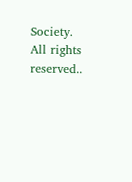Society. All rights reserved..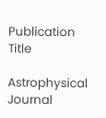Publication Title

Astrophysical Journal